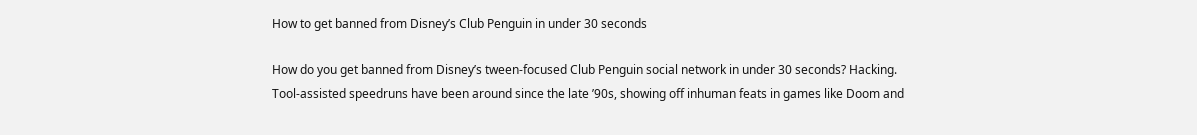How to get banned from Disney’s Club Penguin in under 30 seconds

How do you get banned from Disney’s tween-focused Club Penguin social network in under 30 seconds? Hacking. Tool-assisted speedruns have been around since the late ’90s, showing off inhuman feats in games like Doom and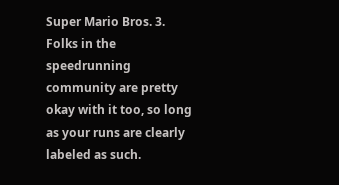Super Mario Bros. 3. Folks in the speedrunning community are pretty okay with it too, so long as your runs are clearly labeled as such.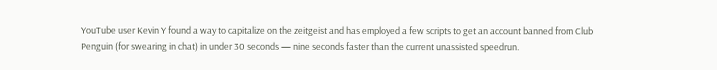YouTube user Kevin Y found a way to capitalize on the zeitgeist and has employed a few scripts to get an account banned from Club Penguin (for swearing in chat) in under 30 seconds — nine seconds faster than the current unassisted speedrun.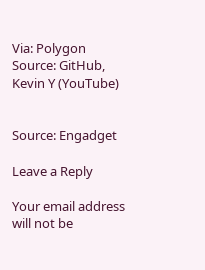Via: Polygon
Source: GitHub, Kevin Y (YouTube)


Source: Engadget

Leave a Reply

Your email address will not be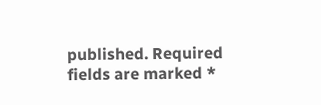published. Required fields are marked *